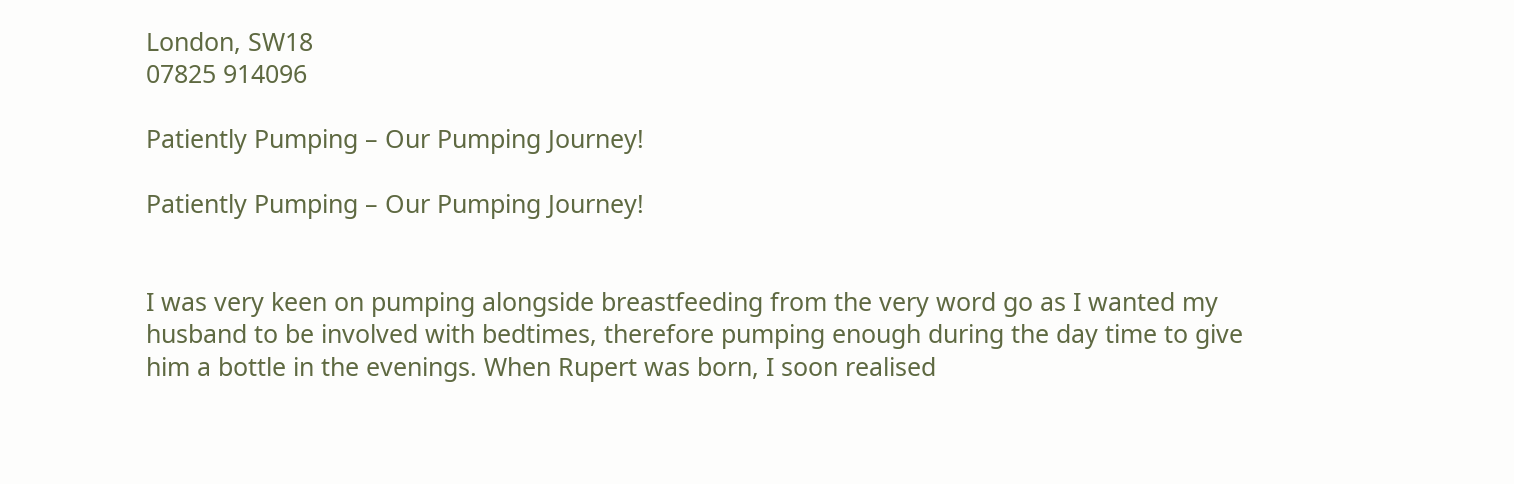London, SW18
07825 914096

Patiently Pumping – Our Pumping Journey!

Patiently Pumping – Our Pumping Journey!


I was very keen on pumping alongside breastfeeding from the very word go as I wanted my husband to be involved with bedtimes, therefore pumping enough during the day time to give him a bottle in the evenings. When Rupert was born, I soon realised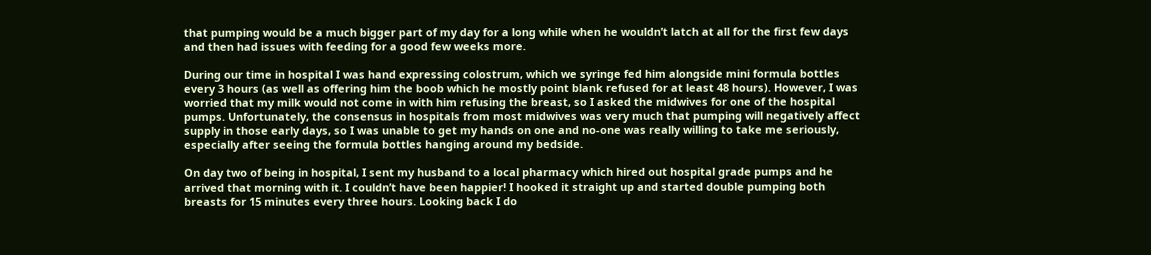that pumping would be a much bigger part of my day for a long while when he wouldn’t latch at all for the first few days and then had issues with feeding for a good few weeks more.

During our time in hospital I was hand expressing colostrum, which we syringe fed him alongside mini formula bottles every 3 hours (as well as offering him the boob which he mostly point blank refused for at least 48 hours). However, I was worried that my milk would not come in with him refusing the breast, so I asked the midwives for one of the hospital pumps. Unfortunately, the consensus in hospitals from most midwives was very much that pumping will negatively affect supply in those early days, so I was unable to get my hands on one and no-one was really willing to take me seriously, especially after seeing the formula bottles hanging around my bedside.

On day two of being in hospital, I sent my husband to a local pharmacy which hired out hospital grade pumps and he arrived that morning with it. I couldn’t have been happier! I hooked it straight up and started double pumping both breasts for 15 minutes every three hours. Looking back I do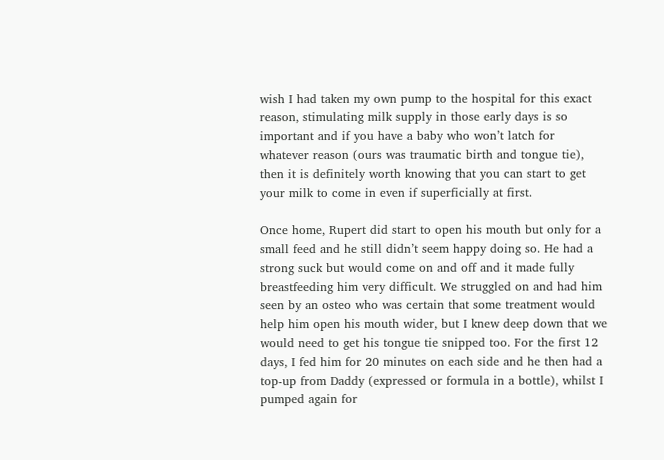wish I had taken my own pump to the hospital for this exact reason, stimulating milk supply in those early days is so important and if you have a baby who won’t latch for whatever reason (ours was traumatic birth and tongue tie), then it is definitely worth knowing that you can start to get your milk to come in even if superficially at first.

Once home, Rupert did start to open his mouth but only for a small feed and he still didn’t seem happy doing so. He had a strong suck but would come on and off and it made fully breastfeeding him very difficult. We struggled on and had him seen by an osteo who was certain that some treatment would help him open his mouth wider, but I knew deep down that we would need to get his tongue tie snipped too. For the first 12 days, I fed him for 20 minutes on each side and he then had a top-up from Daddy (expressed or formula in a bottle), whilst I pumped again for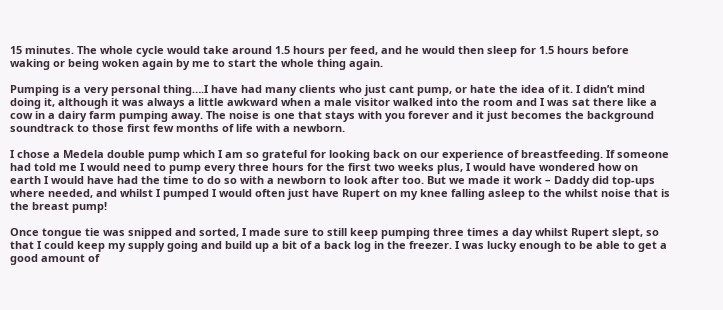15 minutes. The whole cycle would take around 1.5 hours per feed, and he would then sleep for 1.5 hours before waking or being woken again by me to start the whole thing again.

Pumping is a very personal thing….I have had many clients who just cant pump, or hate the idea of it. I didn’t mind doing it, although it was always a little awkward when a male visitor walked into the room and I was sat there like a cow in a dairy farm pumping away. The noise is one that stays with you forever and it just becomes the background soundtrack to those first few months of life with a newborn.

I chose a Medela double pump which I am so grateful for looking back on our experience of breastfeeding. If someone had told me I would need to pump every three hours for the first two weeks plus, I would have wondered how on earth I would have had the time to do so with a newborn to look after too. But we made it work – Daddy did top-ups where needed, and whilst I pumped I would often just have Rupert on my knee falling asleep to the whilst noise that is the breast pump!

Once tongue tie was snipped and sorted, I made sure to still keep pumping three times a day whilst Rupert slept, so that I could keep my supply going and build up a bit of a back log in the freezer. I was lucky enough to be able to get a good amount of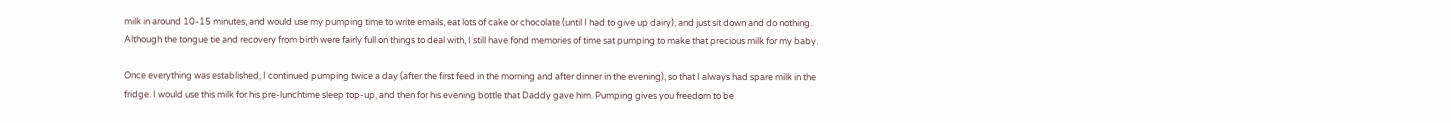milk in around 10-15 minutes, and would use my pumping time to write emails, eat lots of cake or chocolate (until I had to give up dairy), and just sit down and do nothing. Although the tongue tie and recovery from birth were fairly full on things to deal with, I still have fond memories of time sat pumping to make that precious milk for my baby.

Once everything was established, I continued pumping twice a day (after the first feed in the morning and after dinner in the evening), so that I always had spare milk in the fridge. I would use this milk for his pre-lunchtime sleep top-up, and then for his evening bottle that Daddy gave him. Pumping gives you freedom to be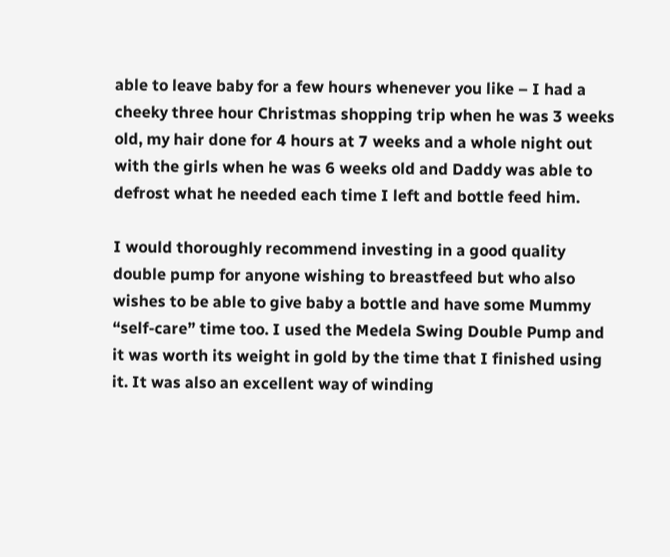able to leave baby for a few hours whenever you like – I had a cheeky three hour Christmas shopping trip when he was 3 weeks old, my hair done for 4 hours at 7 weeks and a whole night out with the girls when he was 6 weeks old and Daddy was able to defrost what he needed each time I left and bottle feed him.

I would thoroughly recommend investing in a good quality double pump for anyone wishing to breastfeed but who also wishes to be able to give baby a bottle and have some Mummy “self-care” time too. I used the Medela Swing Double Pump and it was worth its weight in gold by the time that I finished using it. It was also an excellent way of winding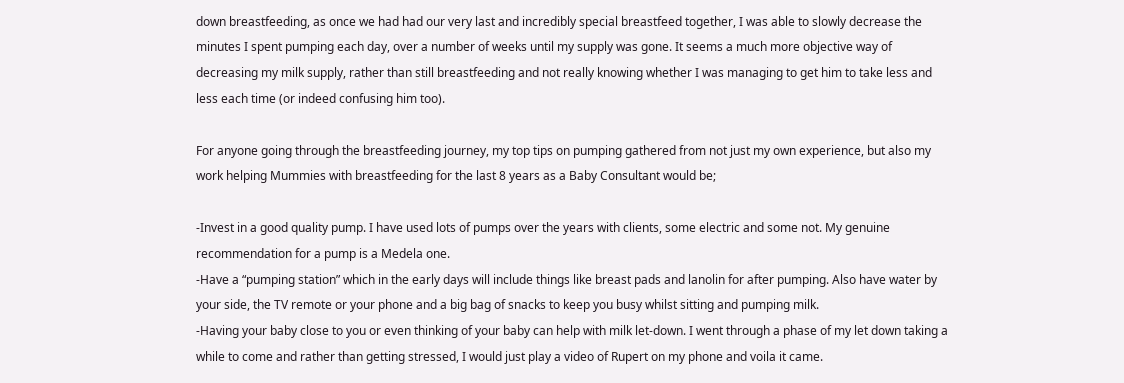down breastfeeding, as once we had had our very last and incredibly special breastfeed together, I was able to slowly decrease the minutes I spent pumping each day, over a number of weeks until my supply was gone. It seems a much more objective way of decreasing my milk supply, rather than still breastfeeding and not really knowing whether I was managing to get him to take less and less each time (or indeed confusing him too).

For anyone going through the breastfeeding journey, my top tips on pumping gathered from not just my own experience, but also my work helping Mummies with breastfeeding for the last 8 years as a Baby Consultant would be;

-Invest in a good quality pump. I have used lots of pumps over the years with clients, some electric and some not. My genuine recommendation for a pump is a Medela one.
-Have a “pumping station” which in the early days will include things like breast pads and lanolin for after pumping. Also have water by your side, the TV remote or your phone and a big bag of snacks to keep you busy whilst sitting and pumping milk.
-Having your baby close to you or even thinking of your baby can help with milk let-down. I went through a phase of my let down taking a while to come and rather than getting stressed, I would just play a video of Rupert on my phone and voila it came.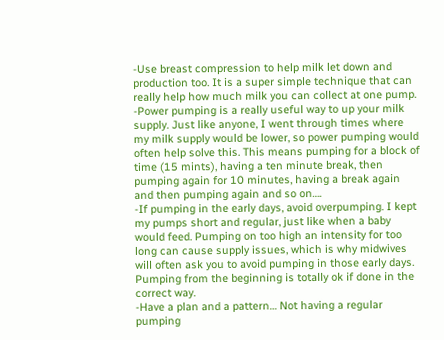-Use breast compression to help milk let down and production too. It is a super simple technique that can really help how much milk you can collect at one pump.
-Power pumping is a really useful way to up your milk supply. Just like anyone, I went through times where my milk supply would be lower, so power pumping would often help solve this. This means pumping for a block of time (15 mints), having a ten minute break, then pumping again for 10 minutes, having a break again and then pumping again and so on….
-If pumping in the early days, avoid overpumping. I kept my pumps short and regular, just like when a baby would feed. Pumping on too high an intensity for too long can cause supply issues, which is why midwives will often ask you to avoid pumping in those early days. Pumping from the beginning is totally ok if done in the correct way.
-Have a plan and a pattern… Not having a regular pumping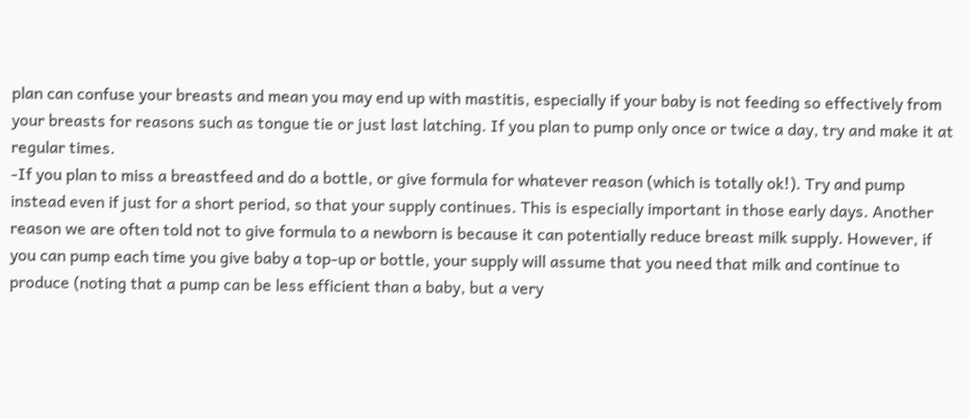plan can confuse your breasts and mean you may end up with mastitis, especially if your baby is not feeding so effectively from your breasts for reasons such as tongue tie or just last latching. If you plan to pump only once or twice a day, try and make it at regular times.
-If you plan to miss a breastfeed and do a bottle, or give formula for whatever reason (which is totally ok!). Try and pump instead even if just for a short period, so that your supply continues. This is especially important in those early days. Another reason we are often told not to give formula to a newborn is because it can potentially reduce breast milk supply. However, if you can pump each time you give baby a top-up or bottle, your supply will assume that you need that milk and continue to produce (noting that a pump can be less efficient than a baby, but a very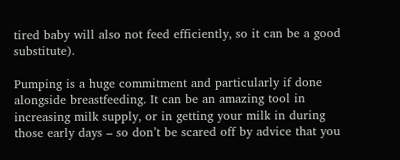tired baby will also not feed efficiently, so it can be a good substitute).

Pumping is a huge commitment and particularly if done alongside breastfeeding. It can be an amazing tool in increasing milk supply, or in getting your milk in during those early days – so don’t be scared off by advice that you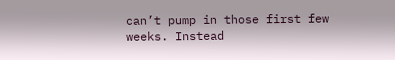can’t pump in those first few weeks. Instead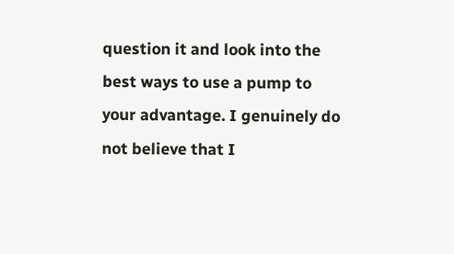question it and look into the best ways to use a pump to your advantage. I genuinely do not believe that I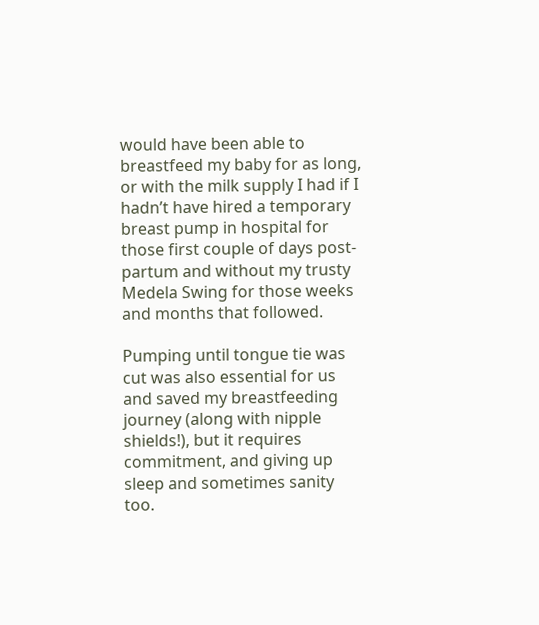would have been able to breastfeed my baby for as long, or with the milk supply I had if I hadn’t have hired a temporary breast pump in hospital for those first couple of days post-partum and without my trusty Medela Swing for those weeks and months that followed.

Pumping until tongue tie was cut was also essential for us and saved my breastfeeding journey (along with nipple shields!), but it requires commitment, and giving up sleep and sometimes sanity too.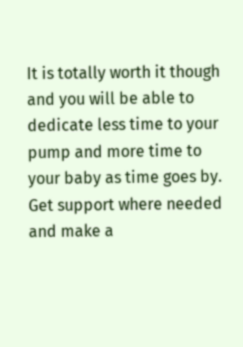It is totally worth it though and you will be able to dedicate less time to your pump and more time to your baby as time goes by. Get support where needed and make a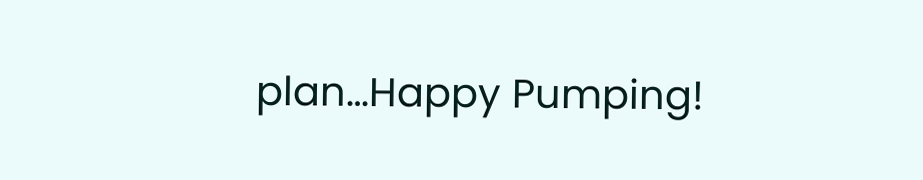plan…Happy Pumping!